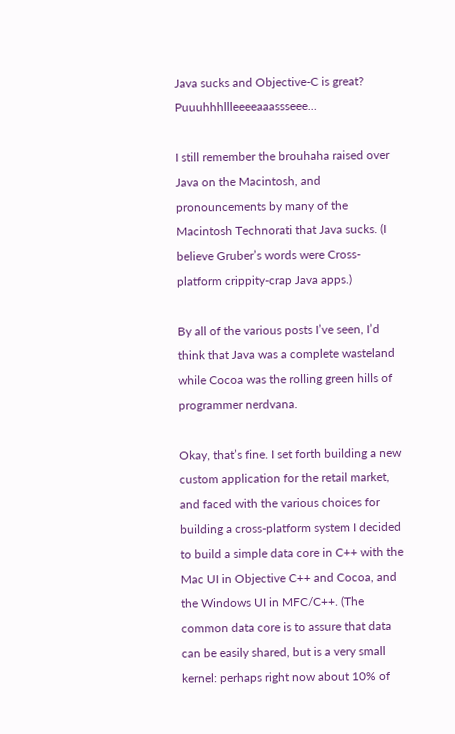Java sucks and Objective-C is great? Puuuhhhllleeeeaaassseee…

I still remember the brouhaha raised over Java on the Macintosh, and pronouncements by many of the Macintosh Technorati that Java sucks. (I believe Gruber’s words were Cross-platform crippity-crap Java apps.)

By all of the various posts I’ve seen, I’d think that Java was a complete wasteland while Cocoa was the rolling green hills of programmer nerdvana.

Okay, that’s fine. I set forth building a new custom application for the retail market, and faced with the various choices for building a cross-platform system I decided to build a simple data core in C++ with the Mac UI in Objective C++ and Cocoa, and the Windows UI in MFC/C++. (The common data core is to assure that data can be easily shared, but is a very small kernel: perhaps right now about 10% of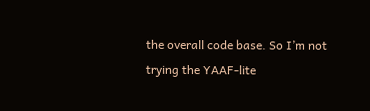the overall code base. So I’m not trying the YAAF-lite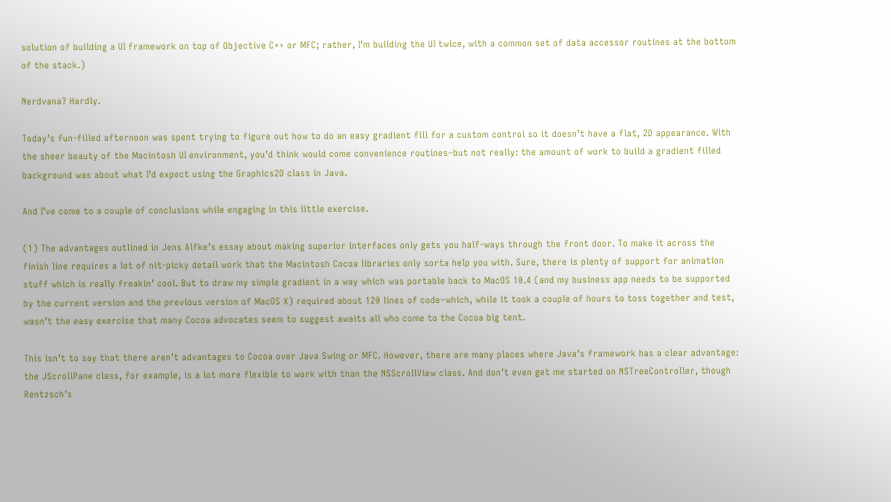solution of building a UI framework on top of Objective C++ or MFC; rather, I’m building the UI twice, with a common set of data accessor routines at the bottom of the stack.)

Nerdvana? Hardly.

Today’s fun-filled afternoon was spent trying to figure out how to do an easy gradient fill for a custom control so it doesn’t have a flat, 2D appearance. With the sheer beauty of the Macintosh UI environment, you’d think would come convenience routines–but not really: the amount of work to build a gradient filled background was about what I’d expect using the Graphics2D class in Java.

And I’ve come to a couple of conclusions while engaging in this little exercise.

(1) The advantages outlined in Jens Alfke’s essay about making superior interfaces only gets you half-ways through the front door. To make it across the finish line requires a lot of nit-picky detail work that the Macintosh Cocoa libraries only sorta help you with. Sure, there is plenty of support for animation stuff which is really freakin’ cool. But to draw my simple gradient in a way which was portable back to MacOS 10.4 (and my business app needs to be supported by the current version and the previous version of MacOS X) required about 120 lines of code–which, while it took a couple of hours to toss together and test, wasn’t the easy exercise that many Cocoa advocates seem to suggest awaits all who come to the Cocoa big tent.

This isn’t to say that there aren’t advantages to Cocoa over Java Swing or MFC. However, there are many places where Java’s framework has a clear advantage: the JScrollPane class, for example, is a lot more flexible to work with than the NSScrollView class. And don’t even get me started on NSTreeController, though Rentzsch’s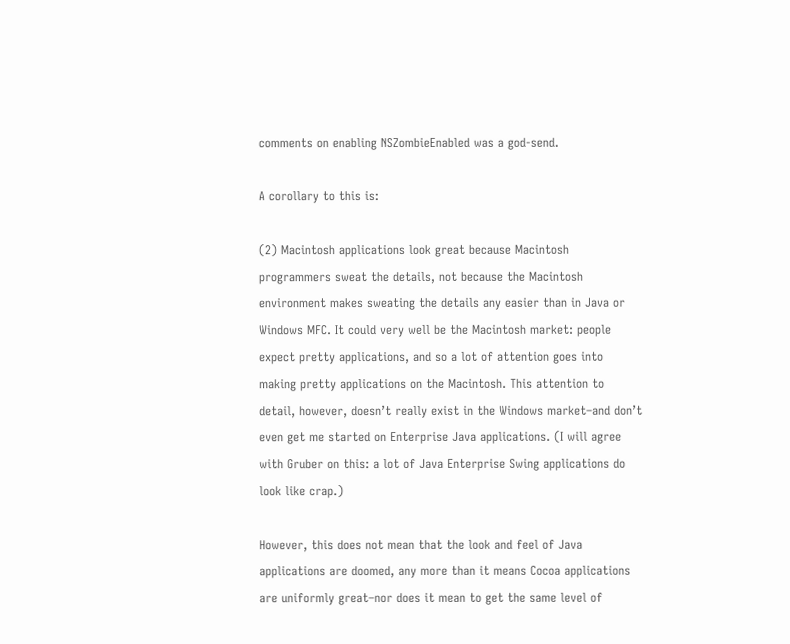comments on enabling NSZombieEnabled was a god-send.

A corollary to this is:

(2) Macintosh applications look great because Macintosh programmers sweat the details, not because the Macintosh environment makes sweating the details any easier than in Java or Windows MFC. It could very well be the Macintosh market: people expect pretty applications, and so a lot of attention goes into making pretty applications on the Macintosh. This attention to detail, however, doesn’t really exist in the Windows market–and don’t even get me started on Enterprise Java applications. (I will agree with Gruber on this: a lot of Java Enterprise Swing applications do look like crap.)

However, this does not mean that the look and feel of Java applications are doomed, any more than it means Cocoa applications are uniformly great–nor does it mean to get the same level of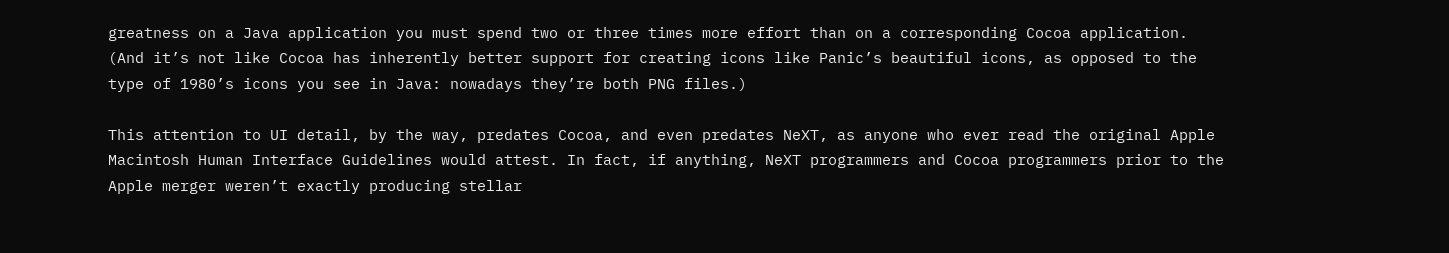greatness on a Java application you must spend two or three times more effort than on a corresponding Cocoa application. (And it’s not like Cocoa has inherently better support for creating icons like Panic’s beautiful icons, as opposed to the type of 1980’s icons you see in Java: nowadays they’re both PNG files.)

This attention to UI detail, by the way, predates Cocoa, and even predates NeXT, as anyone who ever read the original Apple Macintosh Human Interface Guidelines would attest. In fact, if anything, NeXT programmers and Cocoa programmers prior to the Apple merger weren’t exactly producing stellar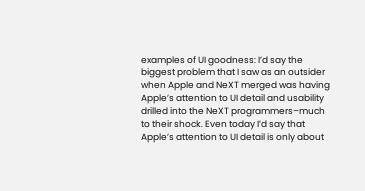examples of UI goodness: I’d say the biggest problem that I saw as an outsider when Apple and NeXT merged was having Apple’s attention to UI detail and usability drilled into the NeXT programmers–much to their shock. Even today I’d say that Apple’s attention to UI detail is only about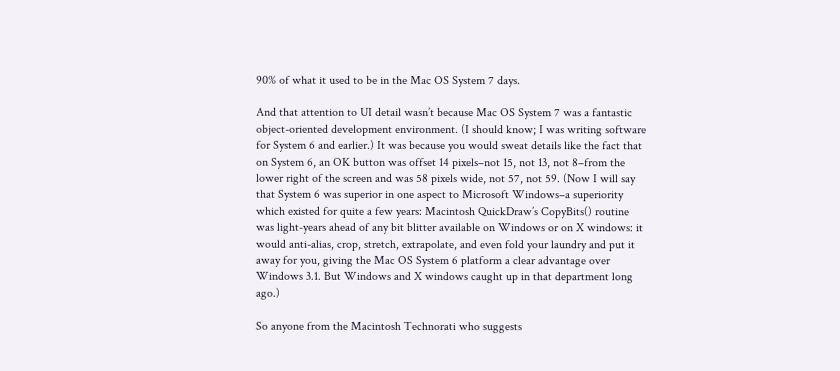90% of what it used to be in the Mac OS System 7 days.

And that attention to UI detail wasn’t because Mac OS System 7 was a fantastic object-oriented development environment. (I should know; I was writing software for System 6 and earlier.) It was because you would sweat details like the fact that on System 6, an OK button was offset 14 pixels–not 15, not 13, not 8–from the lower right of the screen and was 58 pixels wide, not 57, not 59. (Now I will say that System 6 was superior in one aspect to Microsoft Windows–a superiority which existed for quite a few years: Macintosh QuickDraw’s CopyBits() routine was light-years ahead of any bit blitter available on Windows or on X windows: it would anti-alias, crop, stretch, extrapolate, and even fold your laundry and put it away for you, giving the Mac OS System 6 platform a clear advantage over Windows 3.1. But Windows and X windows caught up in that department long ago.)

So anyone from the Macintosh Technorati who suggests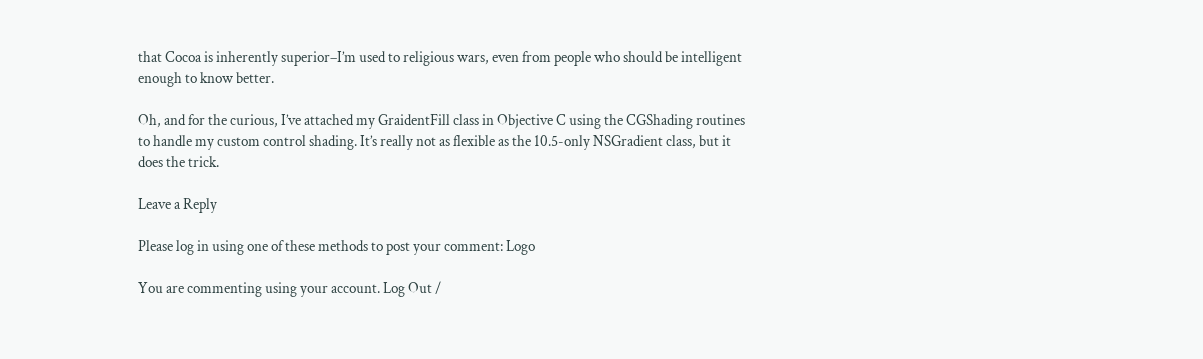that Cocoa is inherently superior–I’m used to religious wars, even from people who should be intelligent enough to know better.

Oh, and for the curious, I’ve attached my GraidentFill class in Objective C using the CGShading routines to handle my custom control shading. It’s really not as flexible as the 10.5-only NSGradient class, but it does the trick.

Leave a Reply

Please log in using one of these methods to post your comment: Logo

You are commenting using your account. Log Out /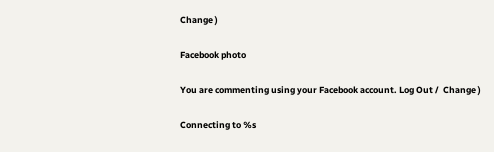Change )

Facebook photo

You are commenting using your Facebook account. Log Out /  Change )

Connecting to %s